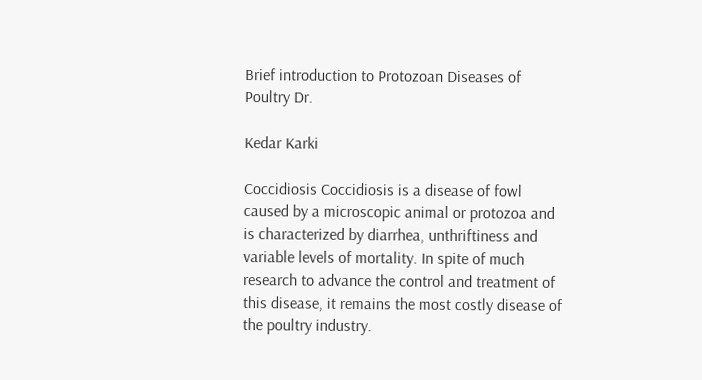Brief introduction to Protozoan Diseases of Poultry Dr.

Kedar Karki

Coccidiosis Coccidiosis is a disease of fowl caused by a microscopic animal or protozoa and is characterized by diarrhea, unthriftiness and variable levels of mortality. In spite of much research to advance the control and treatment of this disease, it remains the most costly disease of the poultry industry.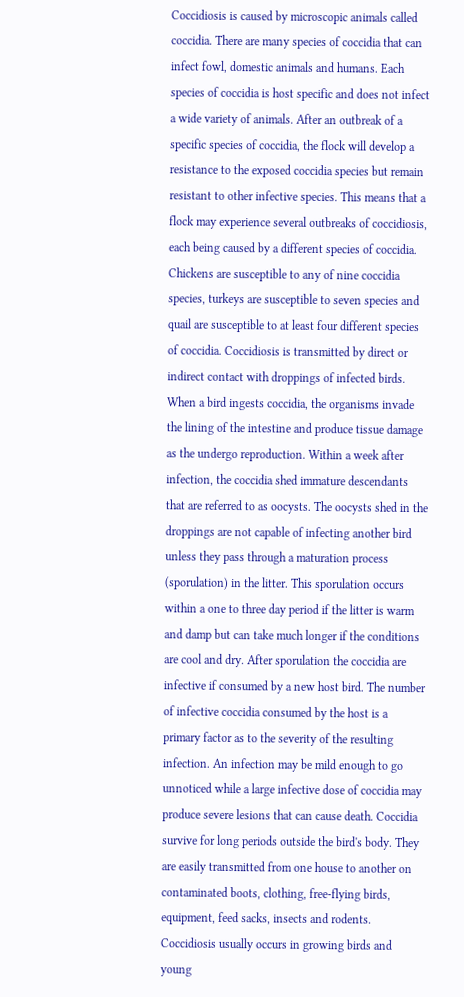Coccidiosis is caused by microscopic animals called coccidia. There are many species of coccidia that can infect fowl, domestic animals and humans. Each species of coccidia is host specific and does not infect a wide variety of animals. After an outbreak of a specific species of coccidia, the flock will develop a resistance to the exposed coccidia species but remain resistant to other infective species. This means that a flock may experience several outbreaks of coccidiosis, each being caused by a different species of coccidia. Chickens are susceptible to any of nine coccidia species, turkeys are susceptible to seven species and quail are susceptible to at least four different species of coccidia. Coccidiosis is transmitted by direct or indirect contact with droppings of infected birds. When a bird ingests coccidia, the organisms invade the lining of the intestine and produce tissue damage as the undergo reproduction. Within a week after infection, the coccidia shed immature descendants that are referred to as oocysts. The oocysts shed in the droppings are not capable of infecting another bird unless they pass through a maturation process (sporulation) in the litter. This sporulation occurs within a one to three day period if the litter is warm and damp but can take much longer if the conditions are cool and dry. After sporulation the coccidia are infective if consumed by a new host bird. The number of infective coccidia consumed by the host is a primary factor as to the severity of the resulting infection. An infection may be mild enough to go unnoticed while a large infective dose of coccidia may produce severe lesions that can cause death. Coccidia survive for long periods outside the bird's body. They are easily transmitted from one house to another on contaminated boots, clothing, free-flying birds, equipment, feed sacks, insects and rodents. Coccidiosis usually occurs in growing birds and young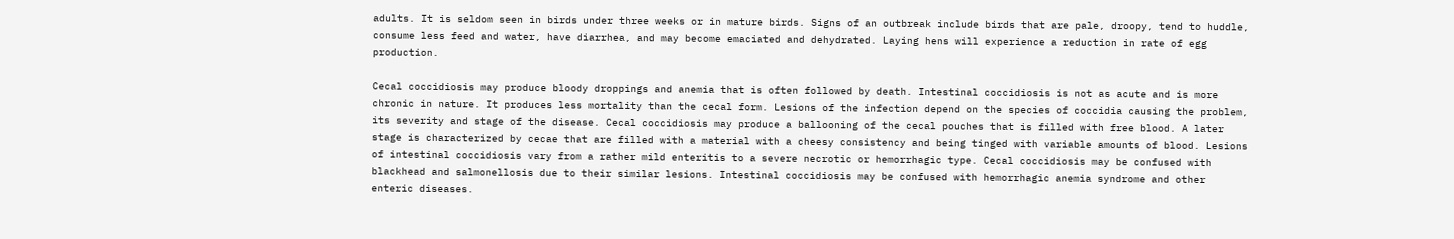adults. It is seldom seen in birds under three weeks or in mature birds. Signs of an outbreak include birds that are pale, droopy, tend to huddle, consume less feed and water, have diarrhea, and may become emaciated and dehydrated. Laying hens will experience a reduction in rate of egg production.

Cecal coccidiosis may produce bloody droppings and anemia that is often followed by death. Intestinal coccidiosis is not as acute and is more chronic in nature. It produces less mortality than the cecal form. Lesions of the infection depend on the species of coccidia causing the problem, its severity and stage of the disease. Cecal coccidiosis may produce a ballooning of the cecal pouches that is filled with free blood. A later stage is characterized by cecae that are filled with a material with a cheesy consistency and being tinged with variable amounts of blood. Lesions of intestinal coccidiosis vary from a rather mild enteritis to a severe necrotic or hemorrhagic type. Cecal coccidiosis may be confused with blackhead and salmonellosis due to their similar lesions. Intestinal coccidiosis may be confused with hemorrhagic anemia syndrome and other enteric diseases.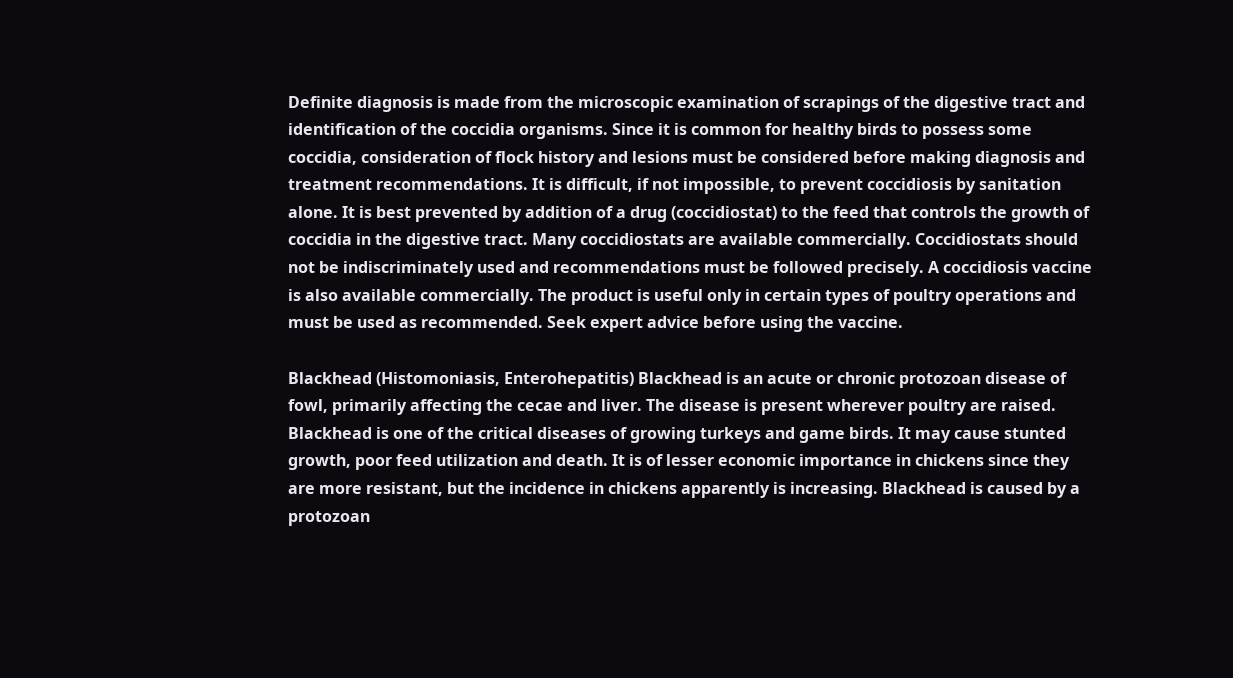Definite diagnosis is made from the microscopic examination of scrapings of the digestive tract and identification of the coccidia organisms. Since it is common for healthy birds to possess some coccidia, consideration of flock history and lesions must be considered before making diagnosis and treatment recommendations. It is difficult, if not impossible, to prevent coccidiosis by sanitation alone. It is best prevented by addition of a drug (coccidiostat) to the feed that controls the growth of coccidia in the digestive tract. Many coccidiostats are available commercially. Coccidiostats should not be indiscriminately used and recommendations must be followed precisely. A coccidiosis vaccine is also available commercially. The product is useful only in certain types of poultry operations and must be used as recommended. Seek expert advice before using the vaccine.

Blackhead (Histomoniasis, Enterohepatitis) Blackhead is an acute or chronic protozoan disease of fowl, primarily affecting the cecae and liver. The disease is present wherever poultry are raised. Blackhead is one of the critical diseases of growing turkeys and game birds. It may cause stunted growth, poor feed utilization and death. It is of lesser economic importance in chickens since they are more resistant, but the incidence in chickens apparently is increasing. Blackhead is caused by a protozoan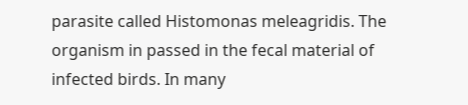parasite called Histomonas meleagridis. The organism in passed in the fecal material of infected birds. In many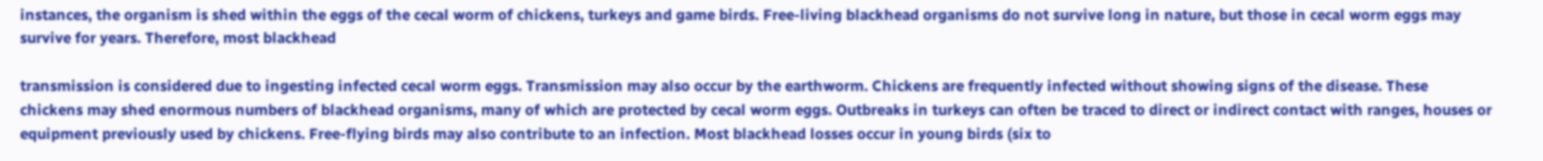instances, the organism is shed within the eggs of the cecal worm of chickens, turkeys and game birds. Free-living blackhead organisms do not survive long in nature, but those in cecal worm eggs may survive for years. Therefore, most blackhead

transmission is considered due to ingesting infected cecal worm eggs. Transmission may also occur by the earthworm. Chickens are frequently infected without showing signs of the disease. These chickens may shed enormous numbers of blackhead organisms, many of which are protected by cecal worm eggs. Outbreaks in turkeys can often be traced to direct or indirect contact with ranges, houses or equipment previously used by chickens. Free-flying birds may also contribute to an infection. Most blackhead losses occur in young birds (six to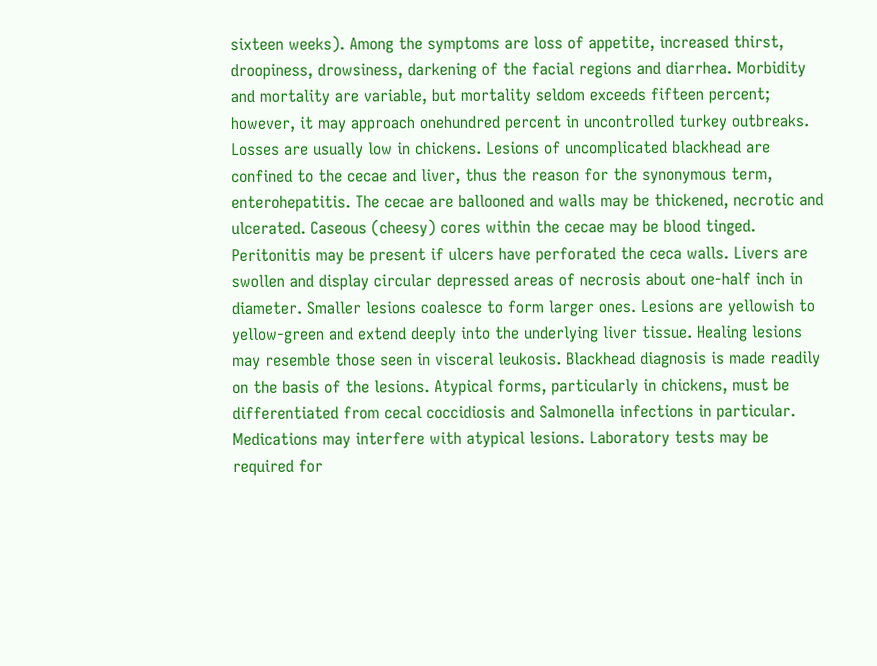sixteen weeks). Among the symptoms are loss of appetite, increased thirst, droopiness, drowsiness, darkening of the facial regions and diarrhea. Morbidity and mortality are variable, but mortality seldom exceeds fifteen percent; however, it may approach onehundred percent in uncontrolled turkey outbreaks. Losses are usually low in chickens. Lesions of uncomplicated blackhead are confined to the cecae and liver, thus the reason for the synonymous term, enterohepatitis. The cecae are ballooned and walls may be thickened, necrotic and ulcerated. Caseous (cheesy) cores within the cecae may be blood tinged. Peritonitis may be present if ulcers have perforated the ceca walls. Livers are swollen and display circular depressed areas of necrosis about one-half inch in diameter. Smaller lesions coalesce to form larger ones. Lesions are yellowish to yellow-green and extend deeply into the underlying liver tissue. Healing lesions may resemble those seen in visceral leukosis. Blackhead diagnosis is made readily on the basis of the lesions. Atypical forms, particularly in chickens, must be differentiated from cecal coccidiosis and Salmonella infections in particular. Medications may interfere with atypical lesions. Laboratory tests may be required for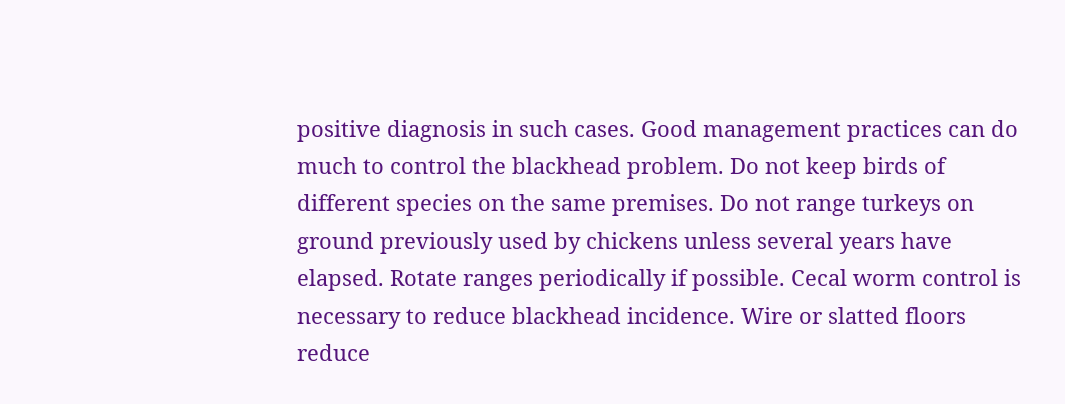positive diagnosis in such cases. Good management practices can do much to control the blackhead problem. Do not keep birds of different species on the same premises. Do not range turkeys on ground previously used by chickens unless several years have elapsed. Rotate ranges periodically if possible. Cecal worm control is necessary to reduce blackhead incidence. Wire or slatted floors reduce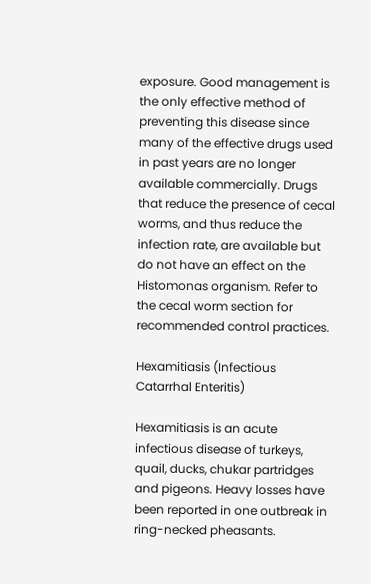exposure. Good management is the only effective method of preventing this disease since many of the effective drugs used in past years are no longer available commercially. Drugs that reduce the presence of cecal worms, and thus reduce the infection rate, are available but do not have an effect on the Histomonas organism. Refer to the cecal worm section for recommended control practices.

Hexamitiasis (Infectious Catarrhal Enteritis)

Hexamitiasis is an acute infectious disease of turkeys, quail, ducks, chukar partridges and pigeons. Heavy losses have been reported in one outbreak in ring-necked pheasants.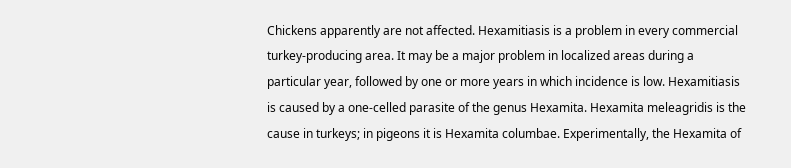Chickens apparently are not affected. Hexamitiasis is a problem in every commercial turkey-producing area. It may be a major problem in localized areas during a particular year, followed by one or more years in which incidence is low. Hexamitiasis is caused by a one-celled parasite of the genus Hexamita. Hexamita meleagridis is the cause in turkeys; in pigeons it is Hexamita columbae. Experimentally, the Hexamita of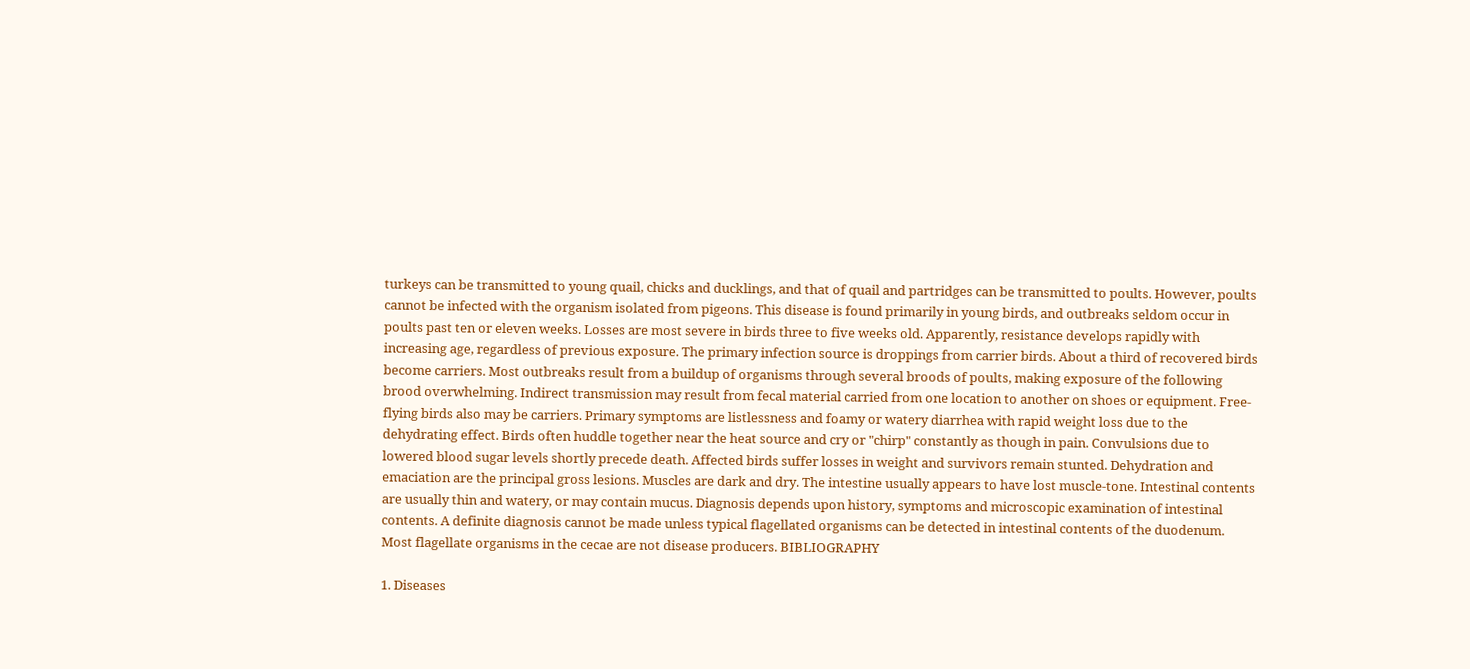turkeys can be transmitted to young quail, chicks and ducklings, and that of quail and partridges can be transmitted to poults. However, poults cannot be infected with the organism isolated from pigeons. This disease is found primarily in young birds, and outbreaks seldom occur in poults past ten or eleven weeks. Losses are most severe in birds three to five weeks old. Apparently, resistance develops rapidly with increasing age, regardless of previous exposure. The primary infection source is droppings from carrier birds. About a third of recovered birds become carriers. Most outbreaks result from a buildup of organisms through several broods of poults, making exposure of the following brood overwhelming. Indirect transmission may result from fecal material carried from one location to another on shoes or equipment. Free-flying birds also may be carriers. Primary symptoms are listlessness and foamy or watery diarrhea with rapid weight loss due to the dehydrating effect. Birds often huddle together near the heat source and cry or "chirp" constantly as though in pain. Convulsions due to lowered blood sugar levels shortly precede death. Affected birds suffer losses in weight and survivors remain stunted. Dehydration and emaciation are the principal gross lesions. Muscles are dark and dry. The intestine usually appears to have lost muscle-tone. Intestinal contents are usually thin and watery, or may contain mucus. Diagnosis depends upon history, symptoms and microscopic examination of intestinal contents. A definite diagnosis cannot be made unless typical flagellated organisms can be detected in intestinal contents of the duodenum. Most flagellate organisms in the cecae are not disease producers. BIBLIOGRAPHY

1. Diseases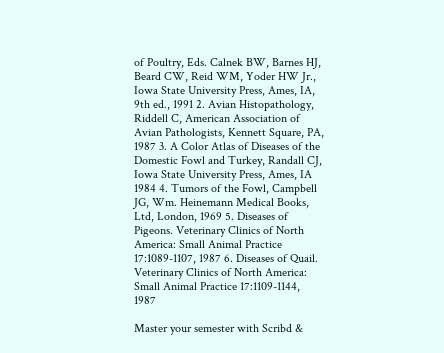of Poultry, Eds. Calnek BW, Barnes HJ, Beard CW, Reid WM, Yoder HW Jr., Iowa State University Press, Ames, IA, 9th ed., 1991 2. Avian Histopathology, Riddell C, American Association of Avian Pathologists, Kennett Square, PA, 1987 3. A Color Atlas of Diseases of the Domestic Fowl and Turkey, Randall CJ, Iowa State University Press, Ames, IA 1984 4. Tumors of the Fowl, Campbell JG, Wm. Heinemann Medical Books, Ltd, London, 1969 5. Diseases of Pigeons. Veterinary Clinics of North America: Small Animal Practice 17:1089-1107, 1987 6. Diseases of Quail. Veterinary Clinics of North America: Small Animal Practice 17:1109-1144, 1987

Master your semester with Scribd &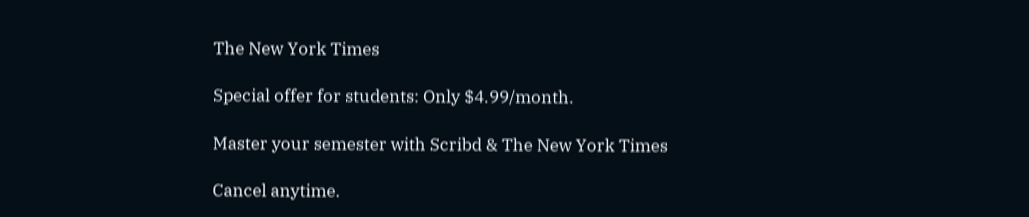The New York Times

Special offer for students: Only $4.99/month.

Master your semester with Scribd & The New York Times

Cancel anytime.